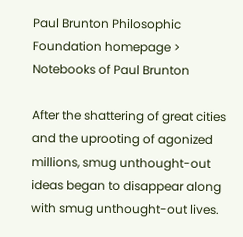Paul Brunton Philosophic Foundation homepage > Notebooks of Paul Brunton

After the shattering of great cities and the uprooting of agonized millions, smug unthought-out ideas began to disappear along with smug unthought-out lives.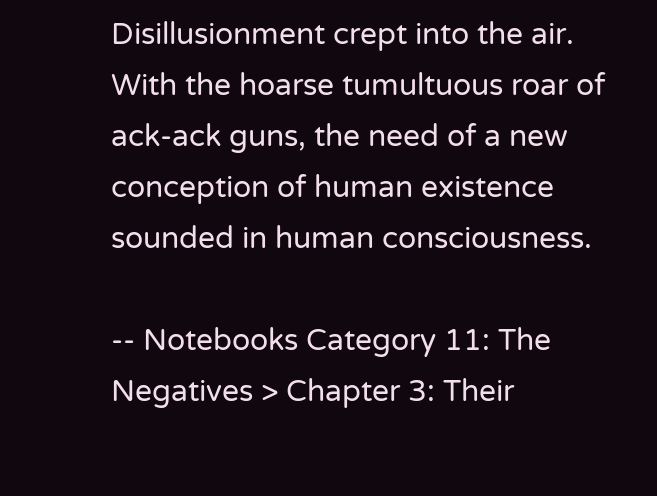Disillusionment crept into the air. With the hoarse tumultuous roar of ack-ack guns, the need of a new conception of human existence sounded in human consciousness.

-- Notebooks Category 11: The Negatives > Chapter 3: Their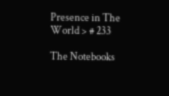Presence in The World > # 233

The Notebooks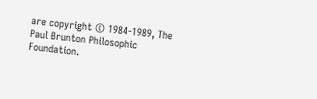are copyright © 1984-1989, The Paul Brunton Philosophic Foundation.